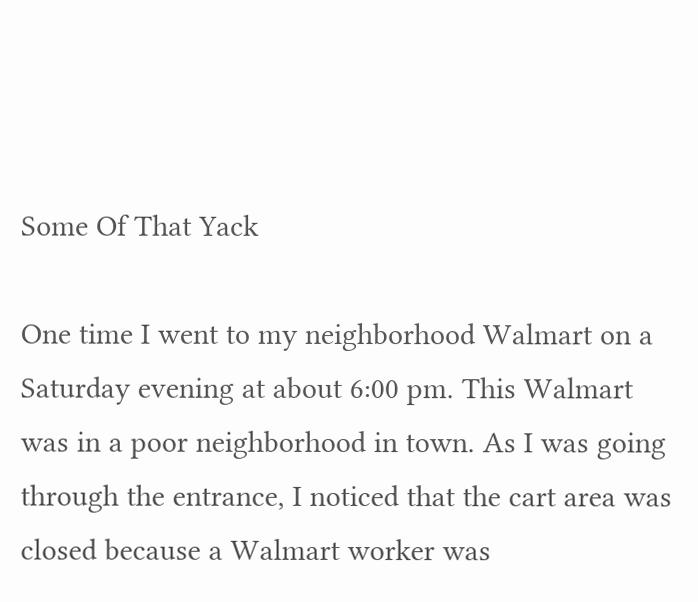Some Of That Yack

One time I went to my neighborhood Walmart on a Saturday evening at about 6:00 pm. This Walmart was in a poor neighborhood in town. As I was going through the entrance, I noticed that the cart area was closed because a Walmart worker was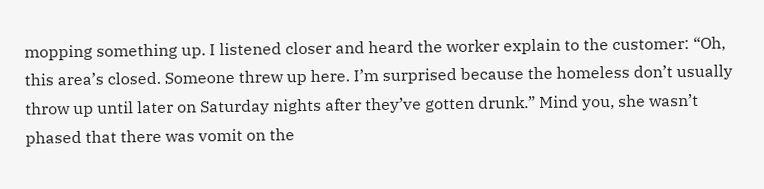mopping something up. I listened closer and heard the worker explain to the customer: “Oh, this area’s closed. Someone threw up here. I’m surprised because the homeless don’t usually throw up until later on Saturday nights after they’ve gotten drunk.” Mind you, she wasn’t phased that there was vomit on the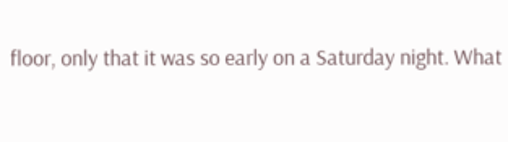floor, only that it was so early on a Saturday night. What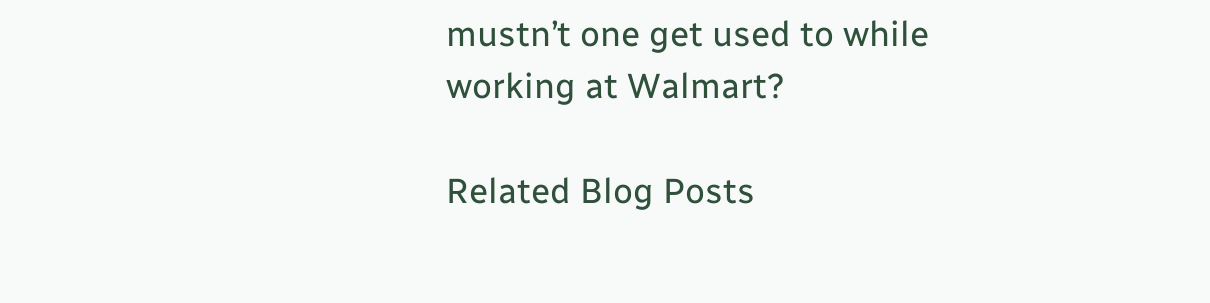mustn’t one get used to while working at Walmart?

Related Blog Posts